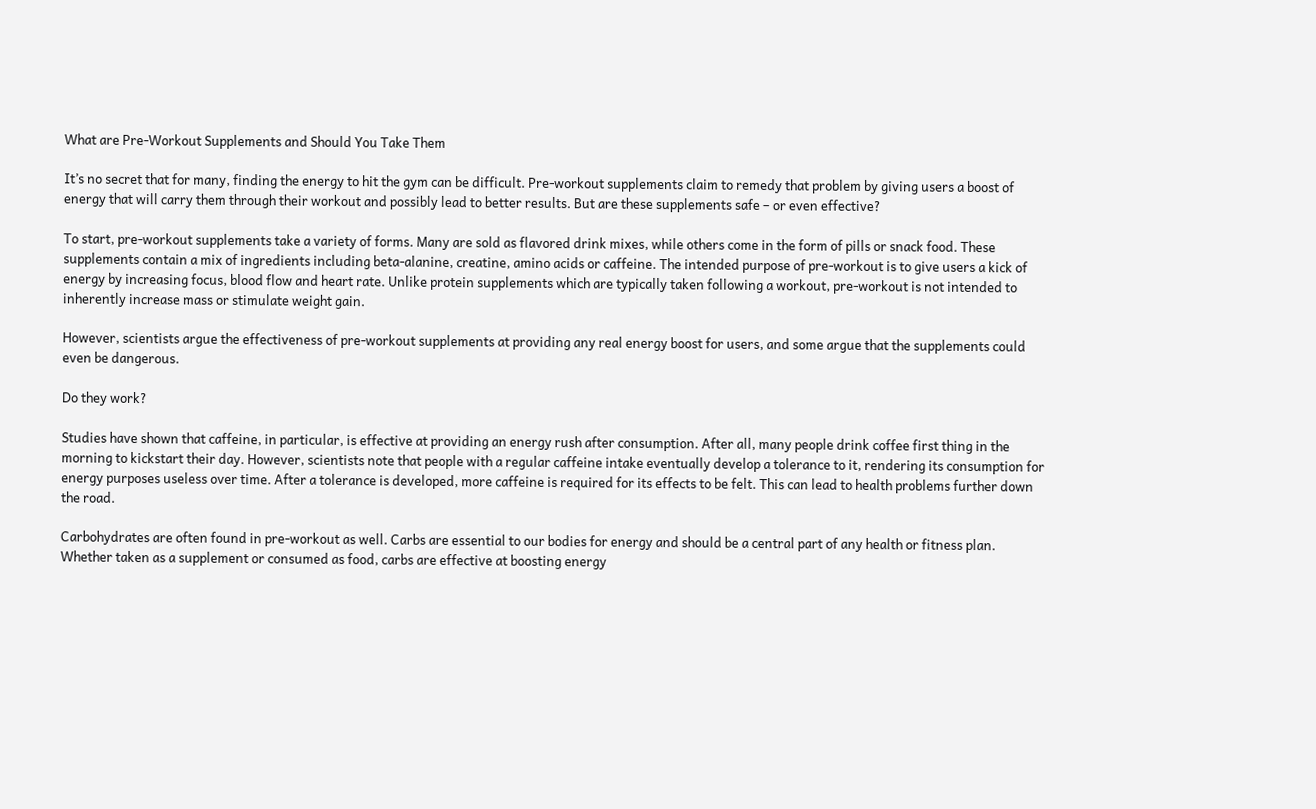What are Pre-Workout Supplements and Should You Take Them

It’s no secret that for many, finding the energy to hit the gym can be difficult. Pre-workout supplements claim to remedy that problem by giving users a boost of energy that will carry them through their workout and possibly lead to better results. But are these supplements safe – or even effective?

To start, pre-workout supplements take a variety of forms. Many are sold as flavored drink mixes, while others come in the form of pills or snack food. These supplements contain a mix of ingredients including beta-alanine, creatine, amino acids or caffeine. The intended purpose of pre-workout is to give users a kick of energy by increasing focus, blood flow and heart rate. Unlike protein supplements which are typically taken following a workout, pre-workout is not intended to inherently increase mass or stimulate weight gain.

However, scientists argue the effectiveness of pre-workout supplements at providing any real energy boost for users, and some argue that the supplements could even be dangerous.

Do they work?

Studies have shown that caffeine, in particular, is effective at providing an energy rush after consumption. After all, many people drink coffee first thing in the morning to kickstart their day. However, scientists note that people with a regular caffeine intake eventually develop a tolerance to it, rendering its consumption for energy purposes useless over time. After a tolerance is developed, more caffeine is required for its effects to be felt. This can lead to health problems further down the road.

Carbohydrates are often found in pre-workout as well. Carbs are essential to our bodies for energy and should be a central part of any health or fitness plan. Whether taken as a supplement or consumed as food, carbs are effective at boosting energy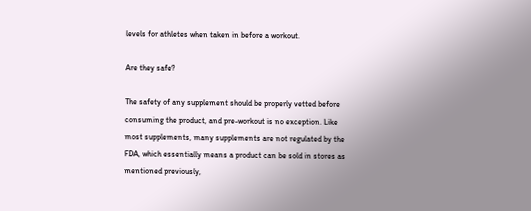levels for athletes when taken in before a workout.

Are they safe?

The safety of any supplement should be properly vetted before consuming the product, and pre-workout is no exception. Like most supplements, many supplements are not regulated by the FDA, which essentially means a product can be sold in stores as mentioned previously,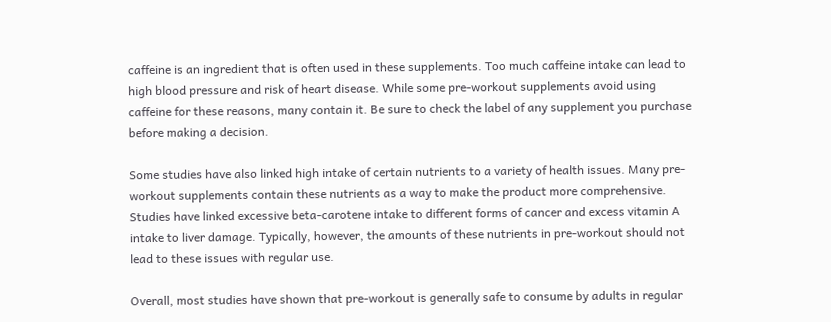caffeine is an ingredient that is often used in these supplements. Too much caffeine intake can lead to high blood pressure and risk of heart disease. While some pre-workout supplements avoid using caffeine for these reasons, many contain it. Be sure to check the label of any supplement you purchase before making a decision.

Some studies have also linked high intake of certain nutrients to a variety of health issues. Many pre-workout supplements contain these nutrients as a way to make the product more comprehensive. Studies have linked excessive beta-carotene intake to different forms of cancer and excess vitamin A intake to liver damage. Typically, however, the amounts of these nutrients in pre-workout should not lead to these issues with regular use.

Overall, most studies have shown that pre-workout is generally safe to consume by adults in regular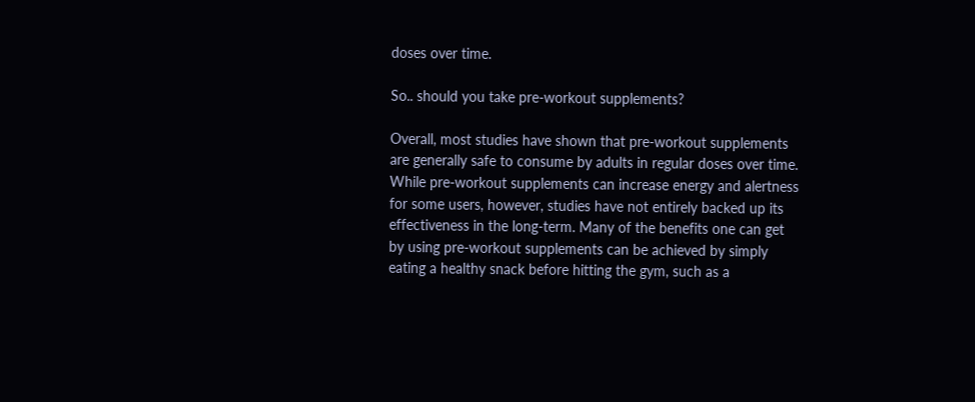doses over time.

So.. should you take pre-workout supplements?

Overall, most studies have shown that pre-workout supplements are generally safe to consume by adults in regular doses over time. While pre-workout supplements can increase energy and alertness for some users, however, studies have not entirely backed up its effectiveness in the long-term. Many of the benefits one can get by using pre-workout supplements can be achieved by simply eating a healthy snack before hitting the gym, such as a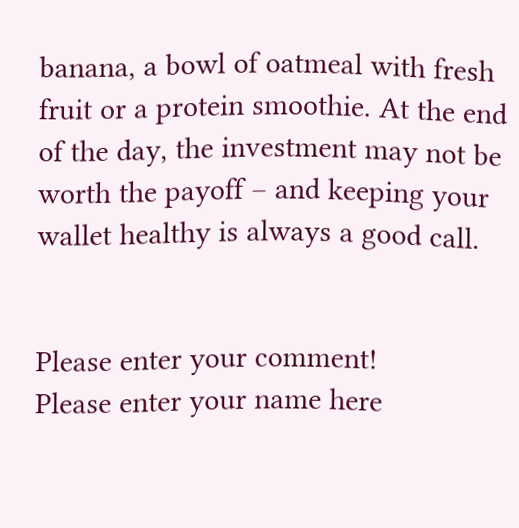banana, a bowl of oatmeal with fresh fruit or a protein smoothie. At the end of the day, the investment may not be worth the payoff – and keeping your wallet healthy is always a good call.


Please enter your comment!
Please enter your name here